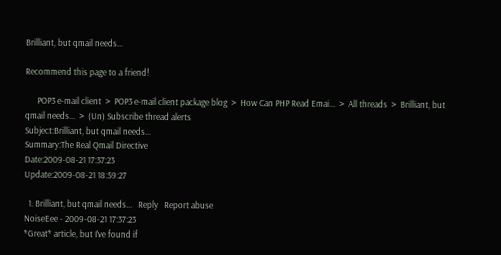Brilliant, but qmail needs...

Recommend this page to a friend!

      POP3 e-mail client  >  POP3 e-mail client package blog  >  How Can PHP Read Emai...  >  All threads  >  Brilliant, but qmail needs...  >  (Un) Subscribe thread alerts
Subject:Brilliant, but qmail needs...
Summary:The Real Qmail Directive
Date:2009-08-21 17:37:23
Update:2009-08-21 18:59:27

  1. Brilliant, but qmail needs...   Reply   Report abuse
NoiseEee - 2009-08-21 17:37:23
*Great* article, but I've found if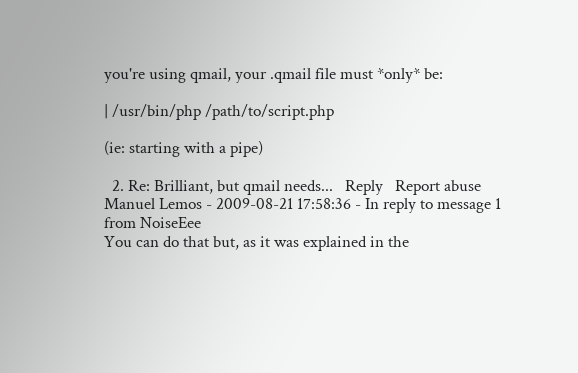you're using qmail, your .qmail file must *only* be:

| /usr/bin/php /path/to/script.php

(ie: starting with a pipe)

  2. Re: Brilliant, but qmail needs...   Reply   Report abuse
Manuel Lemos - 2009-08-21 17:58:36 - In reply to message 1 from NoiseEee
You can do that but, as it was explained in the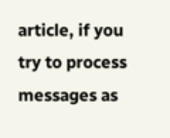article, if you try to process messages as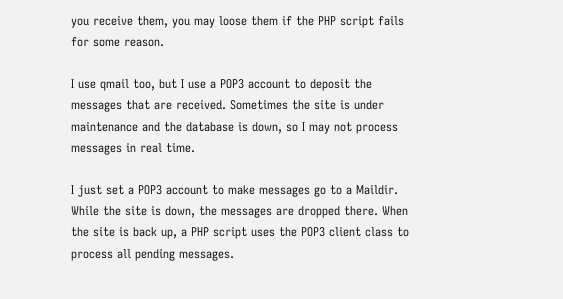you receive them, you may loose them if the PHP script fails for some reason.

I use qmail too, but I use a POP3 account to deposit the messages that are received. Sometimes the site is under maintenance and the database is down, so I may not process messages in real time.

I just set a POP3 account to make messages go to a Maildir. While the site is down, the messages are dropped there. When the site is back up, a PHP script uses the POP3 client class to process all pending messages.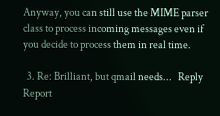Anyway, you can still use the MIME parser class to process incoming messages even if you decide to process them in real time.

  3. Re: Brilliant, but qmail needs...   Reply   Report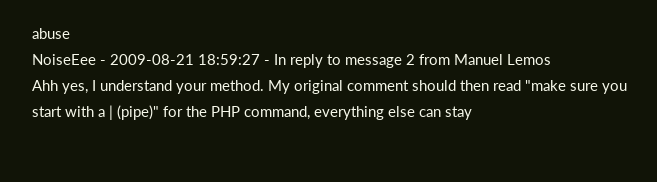abuse
NoiseEee - 2009-08-21 18:59:27 - In reply to message 2 from Manuel Lemos
Ahh yes, I understand your method. My original comment should then read "make sure you start with a | (pipe)" for the PHP command, everything else can stay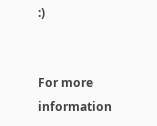:)


For more information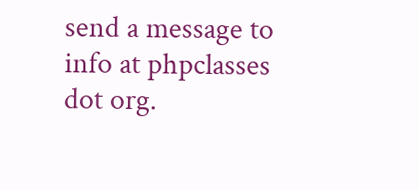send a message to info at phpclasses dot org.